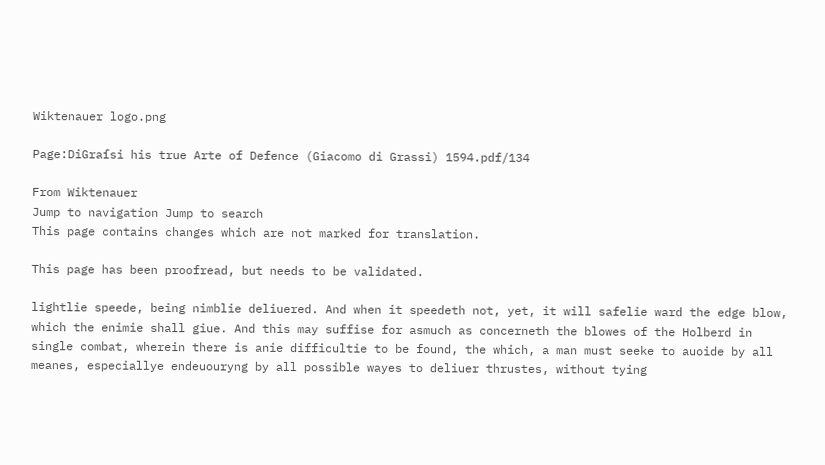Wiktenauer logo.png

Page:DiGraſsi his true Arte of Defence (Giacomo di Grassi) 1594.pdf/134

From Wiktenauer
Jump to navigation Jump to search
This page contains changes which are not marked for translation.

This page has been proofread, but needs to be validated.

lightlie speede, being nimblie deliuered. And when it speedeth not, yet, it will safelie ward the edge blow, which the enimie shall giue. And this may suffise for asmuch as concerneth the blowes of the Holberd in single combat, wherein there is anie difficultie to be found, the which, a man must seeke to auoide by all meanes, especiallye endeuouryng by all possible wayes to deliuer thrustes, without tying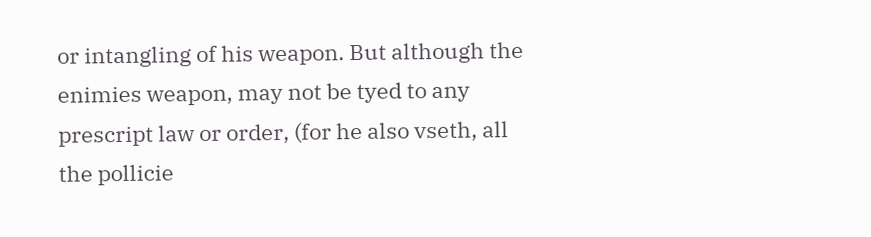or intangling of his weapon. But although the enimies weapon, may not be tyed to any prescript law or order, (for he also vseth, all the pollicie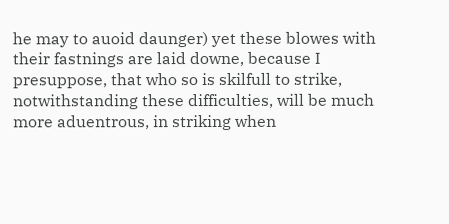he may to auoid daunger) yet these blowes with their fastnings are laid downe, because I presuppose, that who so is skilfull to strike, notwithstanding these difficulties, will be much more aduentrous, in striking when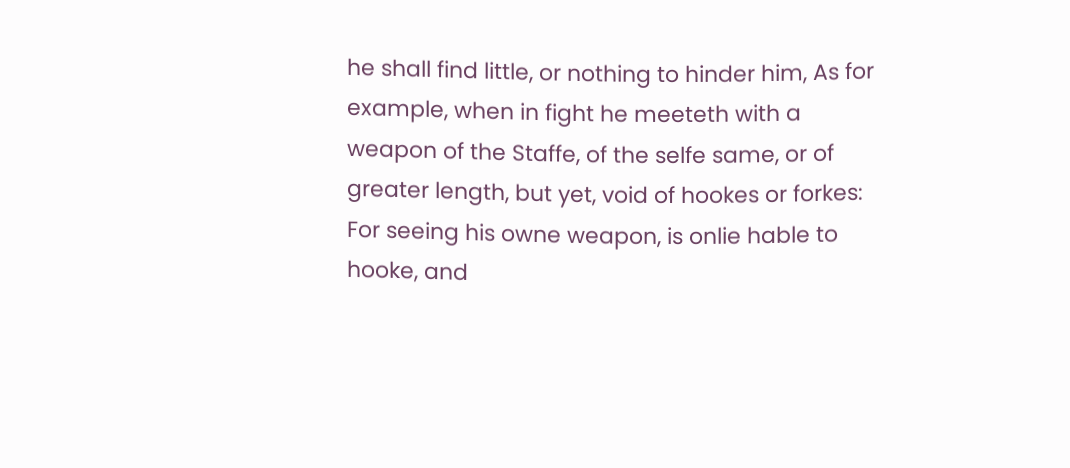he shall find little, or nothing to hinder him, As for example, when in fight he meeteth with a weapon of the Staffe, of the selfe same, or of greater length, but yet, void of hookes or forkes: For seeing his owne weapon, is onlie hable to hooke, and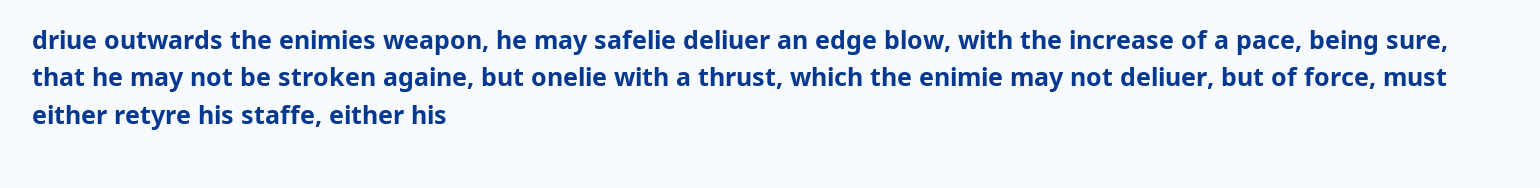driue outwards the enimies weapon, he may safelie deliuer an edge blow, with the increase of a pace, being sure, that he may not be stroken againe, but onelie with a thrust, which the enimie may not deliuer, but of force, must either retyre his staffe, either his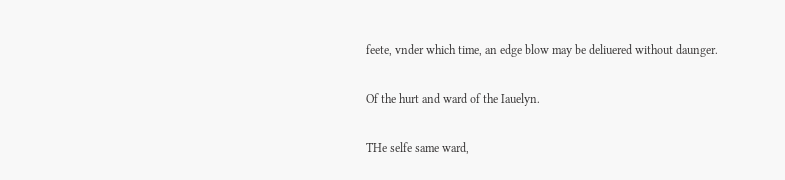feete, vnder which time, an edge blow may be deliuered without daunger.

Of the hurt and ward of the Iauelyn.

THe selfe same ward,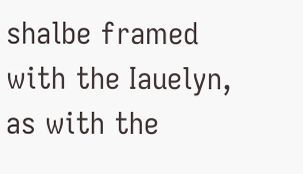shalbe framed with the Iauelyn, as with the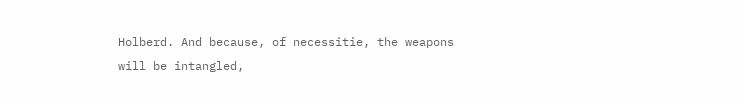Holberd. And because, of necessitie, the weapons will be intangled,